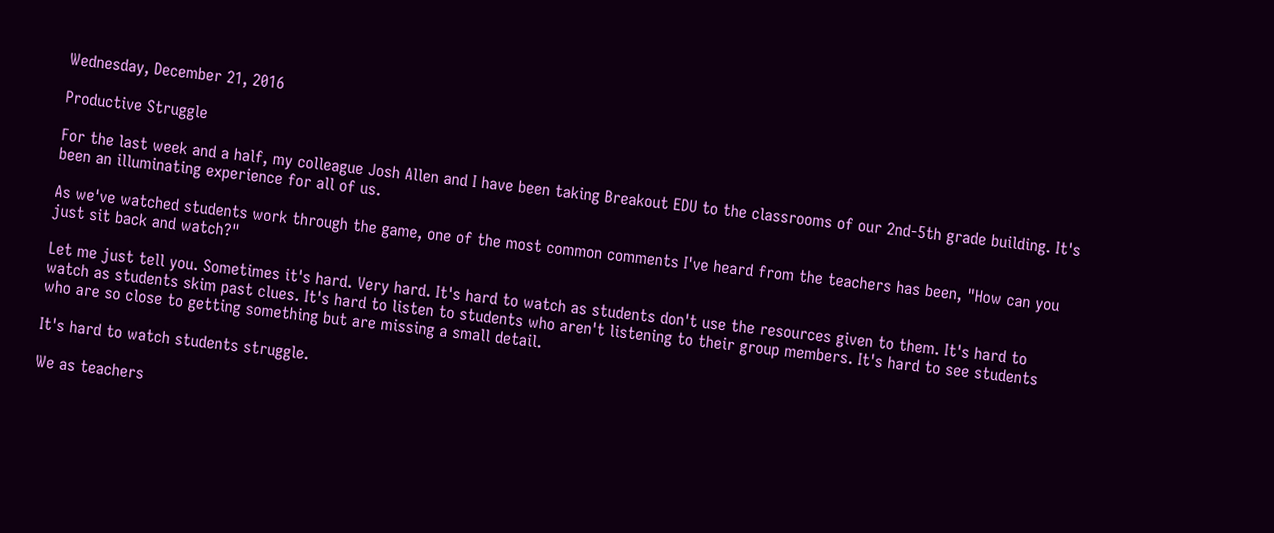Wednesday, December 21, 2016

Productive Struggle

For the last week and a half, my colleague Josh Allen and I have been taking Breakout EDU to the classrooms of our 2nd-5th grade building. It's been an illuminating experience for all of us.

As we've watched students work through the game, one of the most common comments I've heard from the teachers has been, "How can you just sit back and watch?"

Let me just tell you. Sometimes it's hard. Very hard. It's hard to watch as students don't use the resources given to them. It's hard to watch as students skim past clues. It's hard to listen to students who aren't listening to their group members. It's hard to see students who are so close to getting something but are missing a small detail.

It's hard to watch students struggle.

We as teachers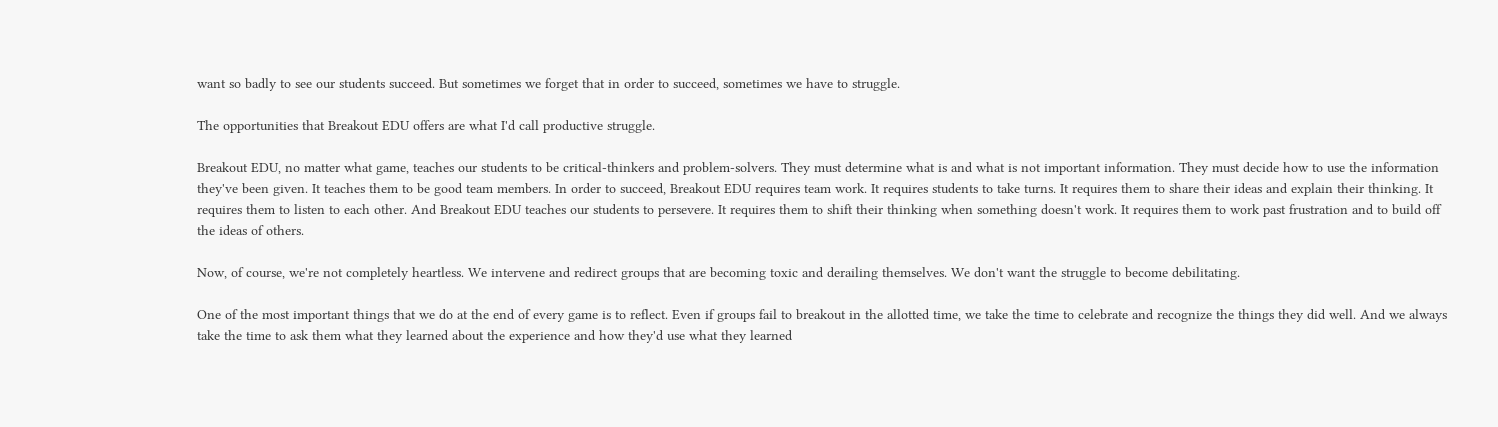want so badly to see our students succeed. But sometimes we forget that in order to succeed, sometimes we have to struggle.

The opportunities that Breakout EDU offers are what I'd call productive struggle.

Breakout EDU, no matter what game, teaches our students to be critical-thinkers and problem-solvers. They must determine what is and what is not important information. They must decide how to use the information they've been given. It teaches them to be good team members. In order to succeed, Breakout EDU requires team work. It requires students to take turns. It requires them to share their ideas and explain their thinking. It requires them to listen to each other. And Breakout EDU teaches our students to persevere. It requires them to shift their thinking when something doesn't work. It requires them to work past frustration and to build off the ideas of others.

Now, of course, we're not completely heartless. We intervene and redirect groups that are becoming toxic and derailing themselves. We don't want the struggle to become debilitating.

One of the most important things that we do at the end of every game is to reflect. Even if groups fail to breakout in the allotted time, we take the time to celebrate and recognize the things they did well. And we always take the time to ask them what they learned about the experience and how they'd use what they learned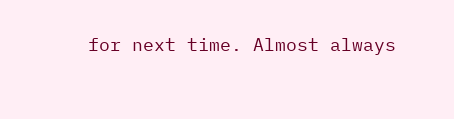for next time. Almost always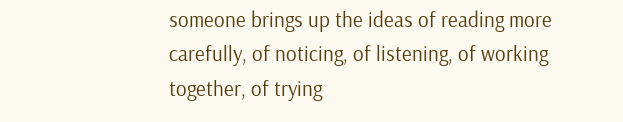someone brings up the ideas of reading more carefully, of noticing, of listening, of working together, of trying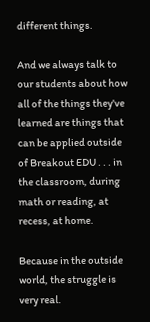different things.

And we always talk to our students about how all of the things they've learned are things that can be applied outside of Breakout EDU . . . in the classroom, during math or reading, at recess, at home.

Because in the outside world, the struggle is very real.